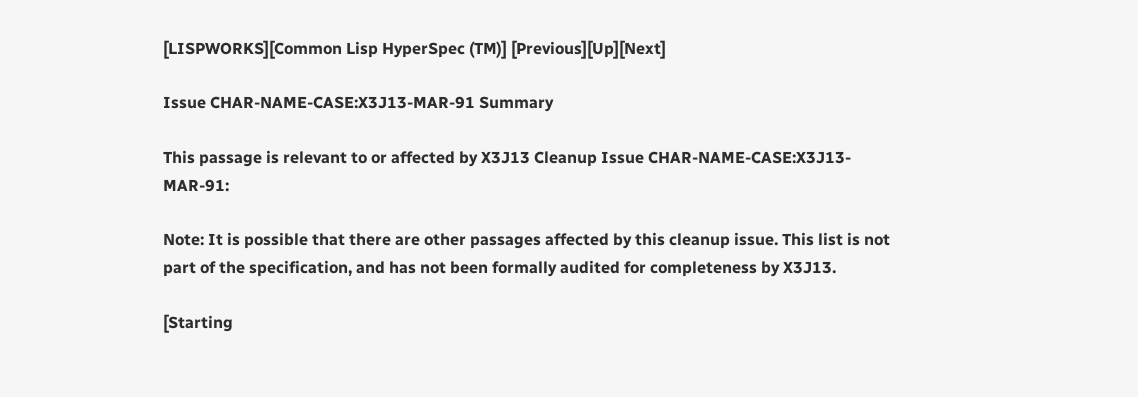[LISPWORKS][Common Lisp HyperSpec (TM)] [Previous][Up][Next]

Issue CHAR-NAME-CASE:X3J13-MAR-91 Summary

This passage is relevant to or affected by X3J13 Cleanup Issue CHAR-NAME-CASE:X3J13-MAR-91:

Note: It is possible that there are other passages affected by this cleanup issue. This list is not part of the specification, and has not been formally audited for completeness by X3J13.

[Starting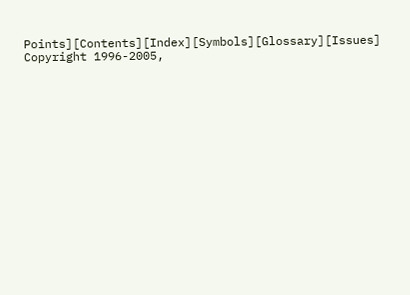Points][Contents][Index][Symbols][Glossary][Issues]
Copyright 1996-2005,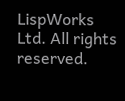LispWorks Ltd. All rights reserved.